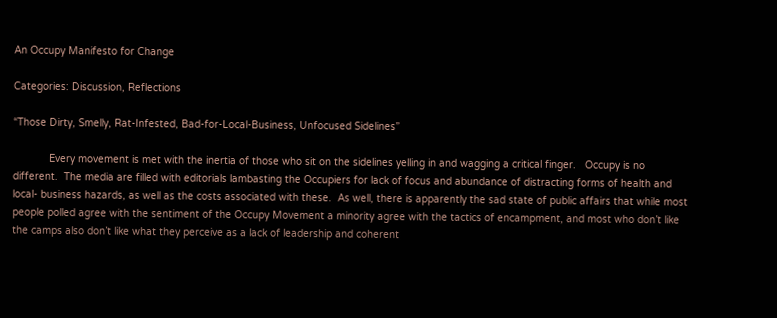An Occupy Manifesto for Change

Categories: Discussion, Reflections

“Those Dirty, Smelly, Rat-Infested, Bad-for-Local-Business, Unfocused Sidelines”

            Every movement is met with the inertia of those who sit on the sidelines yelling in and wagging a critical finger.   Occupy is no different.  The media are filled with editorials lambasting the Occupiers for lack of focus and abundance of distracting forms of health and local- business hazards, as well as the costs associated with these.  As well, there is apparently the sad state of public affairs that while most people polled agree with the sentiment of the Occupy Movement a minority agree with the tactics of encampment, and most who don’t like the camps also don’t like what they perceive as a lack of leadership and coherent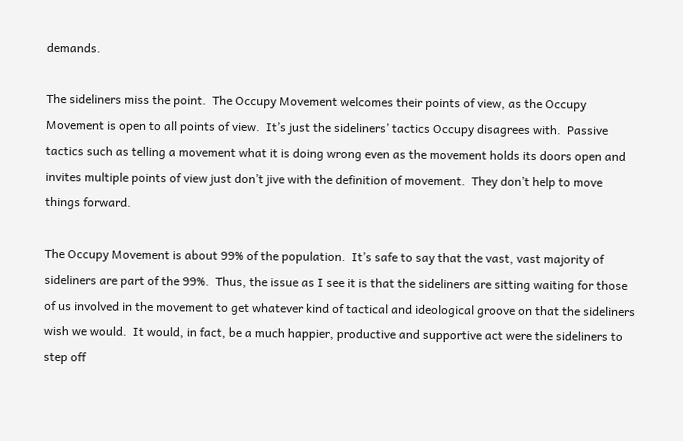demands.

The sideliners miss the point.  The Occupy Movement welcomes their points of view, as the Occupy Movement is open to all points of view.  It’s just the sideliners’ tactics Occupy disagrees with.  Passive tactics such as telling a movement what it is doing wrong even as the movement holds its doors open and invites multiple points of view just don’t jive with the definition of movement.  They don’t help to move things forward.

The Occupy Movement is about 99% of the population.  It’s safe to say that the vast, vast majority of sideliners are part of the 99%.  Thus, the issue as I see it is that the sideliners are sitting waiting for those of us involved in the movement to get whatever kind of tactical and ideological groove on that the sideliners wish we would.  It would, in fact, be a much happier, productive and supportive act were the sideliners to step off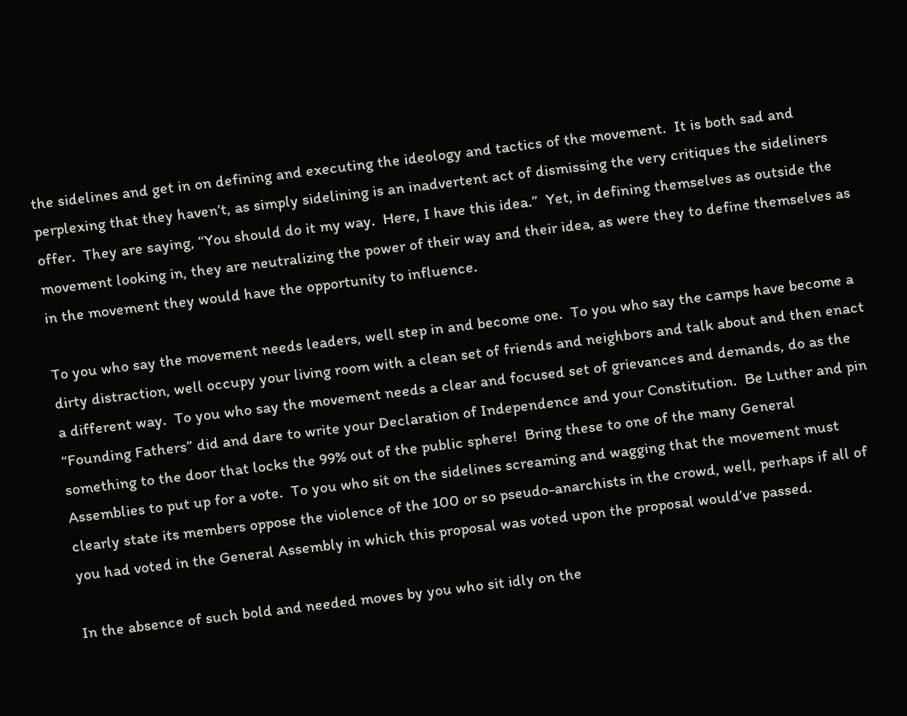the sidelines and get in on defining and executing the ideology and tactics of the movement.  It is both sad and perplexing that they haven’t, as simply sidelining is an inadvertent act of dismissing the very critiques the sideliners offer.  They are saying, “You should do it my way.  Here, I have this idea.”  Yet, in defining themselves as outside the movement looking in, they are neutralizing the power of their way and their idea, as were they to define themselves as in the movement they would have the opportunity to influence.

To you who say the movement needs leaders, well step in and become one.  To you who say the camps have become a dirty distraction, well occupy your living room with a clean set of friends and neighbors and talk about and then enact a different way.  To you who say the movement needs a clear and focused set of grievances and demands, do as the “Founding Fathers” did and dare to write your Declaration of Independence and your Constitution.  Be Luther and pin something to the door that locks the 99% out of the public sphere!  Bring these to one of the many General Assemblies to put up for a vote.  To you who sit on the sidelines screaming and wagging that the movement must clearly state its members oppose the violence of the 100 or so pseudo-anarchists in the crowd, well, perhaps if all of you had voted in the General Assembly in which this proposal was voted upon the proposal would’ve passed.

In the absence of such bold and needed moves by you who sit idly on the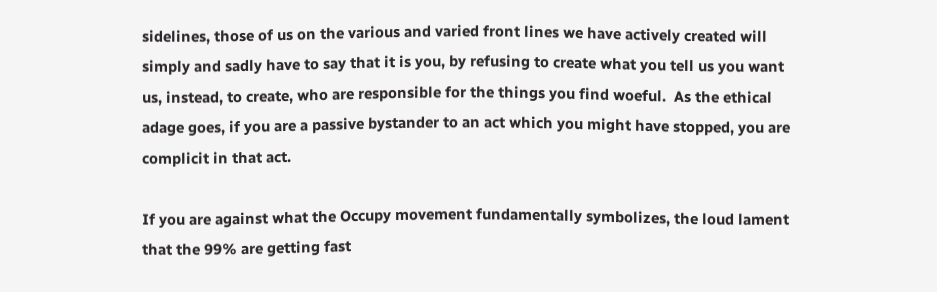sidelines, those of us on the various and varied front lines we have actively created will simply and sadly have to say that it is you, by refusing to create what you tell us you want us, instead, to create, who are responsible for the things you find woeful.  As the ethical adage goes, if you are a passive bystander to an act which you might have stopped, you are complicit in that act.

If you are against what the Occupy movement fundamentally symbolizes, the loud lament that the 99% are getting fast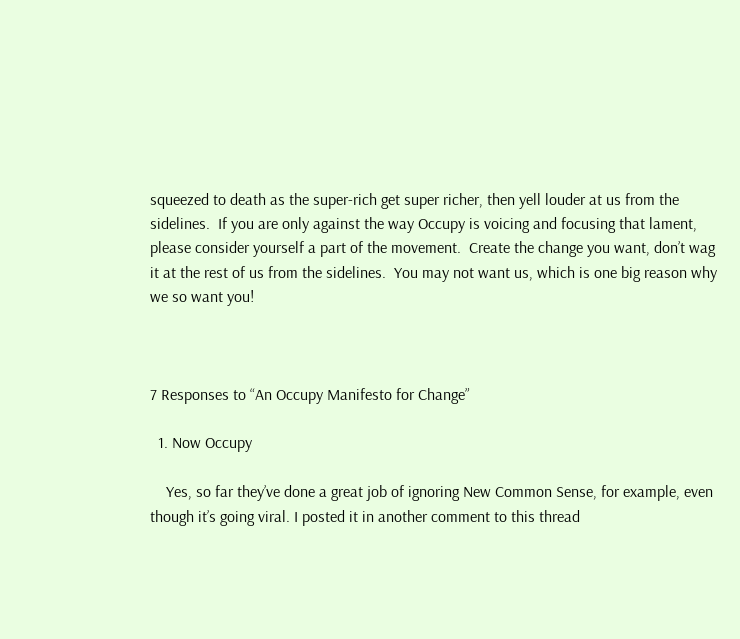squeezed to death as the super-rich get super richer, then yell louder at us from the sidelines.  If you are only against the way Occupy is voicing and focusing that lament, please consider yourself a part of the movement.  Create the change you want, don’t wag it at the rest of us from the sidelines.  You may not want us, which is one big reason why we so want you!



7 Responses to “An Occupy Manifesto for Change”

  1. Now Occupy

    Yes, so far they’ve done a great job of ignoring New Common Sense, for example, even though it’s going viral. I posted it in another comment to this thread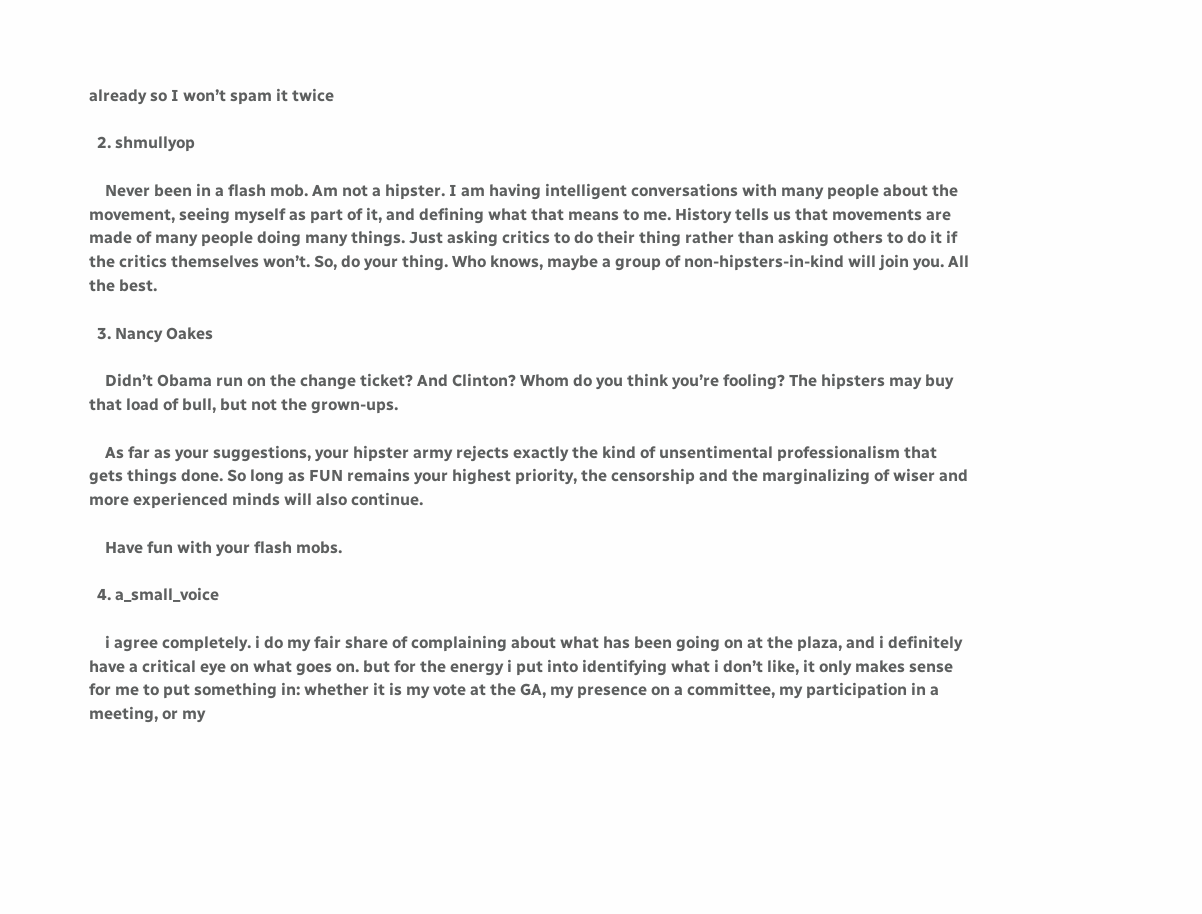already so I won’t spam it twice

  2. shmullyop

    Never been in a flash mob. Am not a hipster. I am having intelligent conversations with many people about the movement, seeing myself as part of it, and defining what that means to me. History tells us that movements are made of many people doing many things. Just asking critics to do their thing rather than asking others to do it if the critics themselves won’t. So, do your thing. Who knows, maybe a group of non-hipsters-in-kind will join you. All the best.

  3. Nancy Oakes

    Didn’t Obama run on the change ticket? And Clinton? Whom do you think you’re fooling? The hipsters may buy that load of bull, but not the grown-ups.

    As far as your suggestions, your hipster army rejects exactly the kind of unsentimental professionalism that gets things done. So long as FUN remains your highest priority, the censorship and the marginalizing of wiser and more experienced minds will also continue.

    Have fun with your flash mobs.

  4. a_small_voice

    i agree completely. i do my fair share of complaining about what has been going on at the plaza, and i definitely have a critical eye on what goes on. but for the energy i put into identifying what i don’t like, it only makes sense for me to put something in: whether it is my vote at the GA, my presence on a committee, my participation in a meeting, or my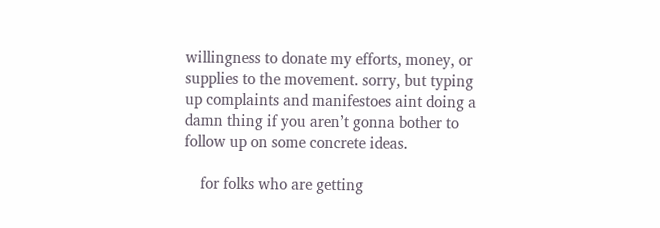willingness to donate my efforts, money, or supplies to the movement. sorry, but typing up complaints and manifestoes aint doing a damn thing if you aren’t gonna bother to follow up on some concrete ideas.

    for folks who are getting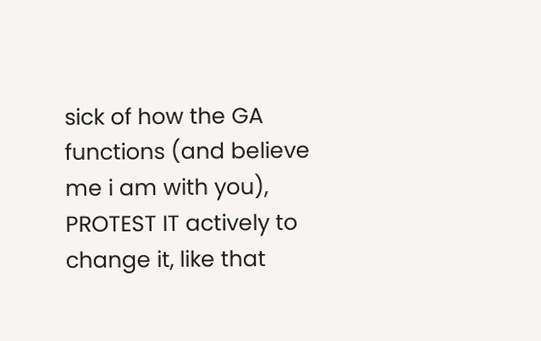sick of how the GA functions (and believe me i am with you), PROTEST IT actively to change it, like that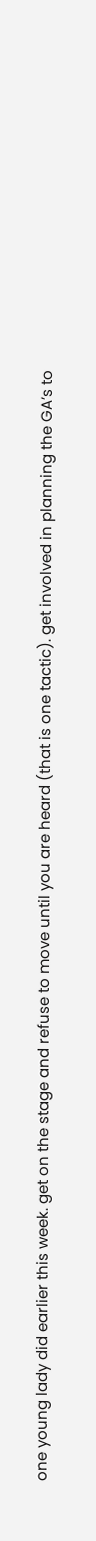one young lady did earlier this week. get on the stage and refuse to move until you are heard (that is one tactic). get involved in planning the GA’s to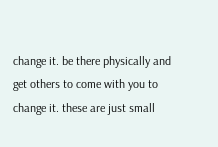change it. be there physically and get others to come with you to change it. these are just small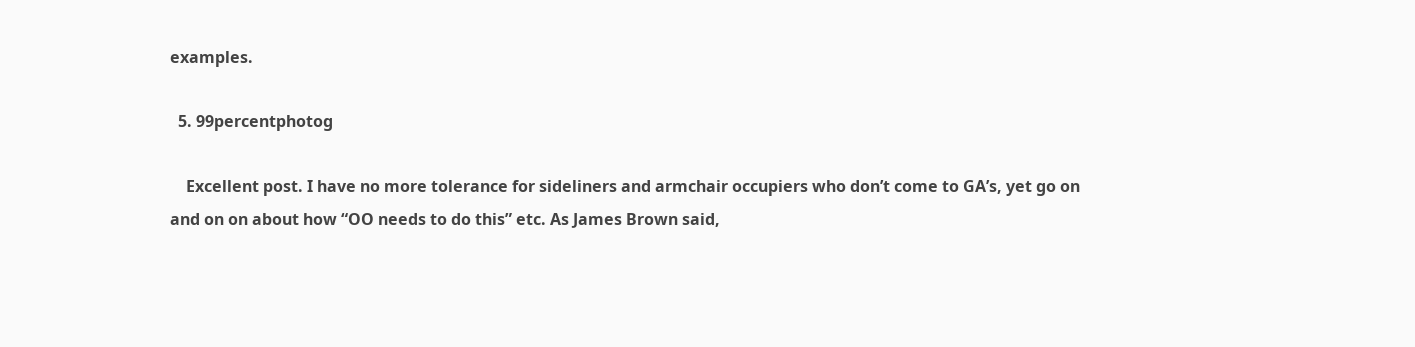examples.

  5. 99percentphotog

    Excellent post. I have no more tolerance for sideliners and armchair occupiers who don’t come to GA’s, yet go on and on on about how “OO needs to do this” etc. As James Brown said,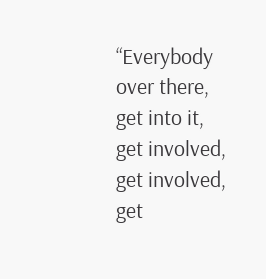“Everybody over there, get into it, get involved, get involved, get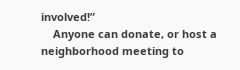involved!”
    Anyone can donate, or host a neighborhood meeting to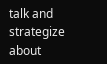talk and strategize about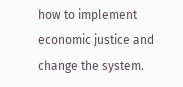how to implement economic justice and change the system.